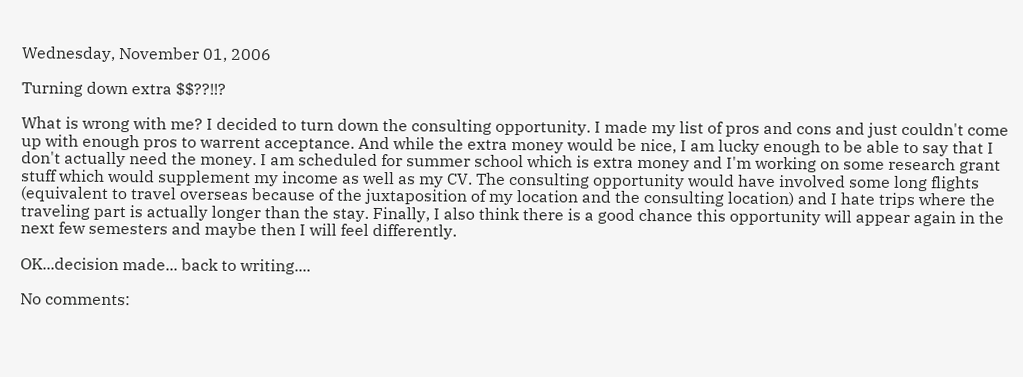Wednesday, November 01, 2006

Turning down extra $$??!!?

What is wrong with me? I decided to turn down the consulting opportunity. I made my list of pros and cons and just couldn't come up with enough pros to warrent acceptance. And while the extra money would be nice, I am lucky enough to be able to say that I don't actually need the money. I am scheduled for summer school which is extra money and I'm working on some research grant stuff which would supplement my income as well as my CV. The consulting opportunity would have involved some long flights (equivalent to travel overseas because of the juxtaposition of my location and the consulting location) and I hate trips where the traveling part is actually longer than the stay. Finally, I also think there is a good chance this opportunity will appear again in the next few semesters and maybe then I will feel differently.

OK...decision made... back to writing....

No comments: